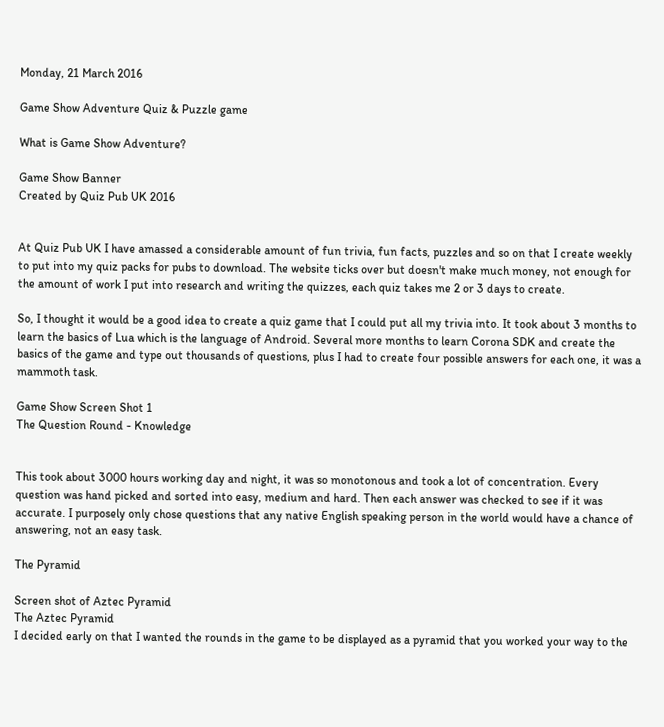Monday, 21 March 2016

Game Show Adventure Quiz & Puzzle game

What is Game Show Adventure?

Game Show Banner
Created by Quiz Pub UK 2016


At Quiz Pub UK I have amassed a considerable amount of fun trivia, fun facts, puzzles and so on that I create weekly to put into my quiz packs for pubs to download. The website ticks over but doesn't make much money, not enough for the amount of work I put into research and writing the quizzes, each quiz takes me 2 or 3 days to create.

So, I thought it would be a good idea to create a quiz game that I could put all my trivia into. It took about 3 months to learn the basics of Lua which is the language of Android. Several more months to learn Corona SDK and create the basics of the game and type out thousands of questions, plus I had to create four possible answers for each one, it was a mammoth task.

Game Show Screen Shot 1
The Question Round - Knowledge


This took about 3000 hours working day and night, it was so monotonous and took a lot of concentration. Every question was hand picked and sorted into easy, medium and hard. Then each answer was checked to see if it was accurate. I purposely only chose questions that any native English speaking person in the world would have a chance of answering, not an easy task.

The Pyramid

Screen shot of Aztec Pyramid
The Aztec Pyramid
I decided early on that I wanted the rounds in the game to be displayed as a pyramid that you worked your way to the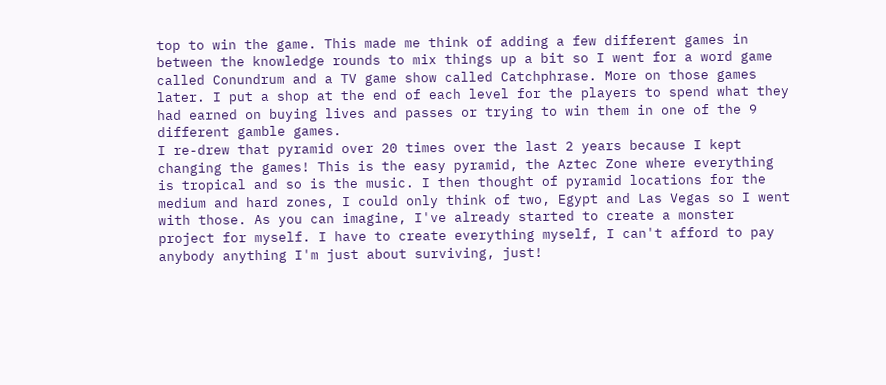top to win the game. This made me think of adding a few different games in between the knowledge rounds to mix things up a bit so I went for a word game called Conundrum and a TV game show called Catchphrase. More on those games later. I put a shop at the end of each level for the players to spend what they had earned on buying lives and passes or trying to win them in one of the 9 different gamble games.
I re-drew that pyramid over 20 times over the last 2 years because I kept changing the games! This is the easy pyramid, the Aztec Zone where everything is tropical and so is the music. I then thought of pyramid locations for the medium and hard zones, I could only think of two, Egypt and Las Vegas so I went with those. As you can imagine, I've already started to create a monster project for myself. I have to create everything myself, I can't afford to pay anybody anything I'm just about surviving, just!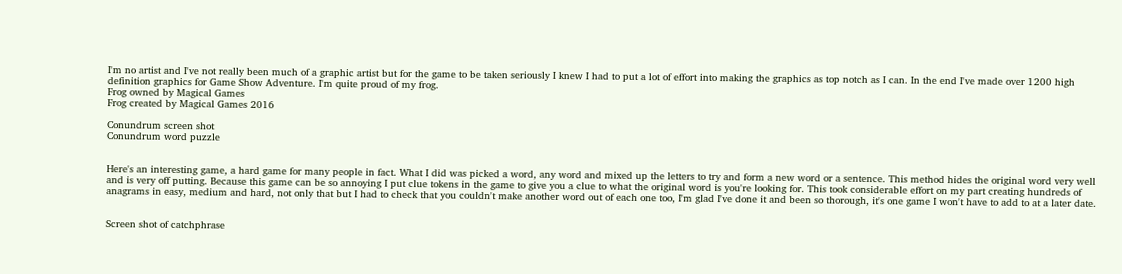I'm no artist and I've not really been much of a graphic artist but for the game to be taken seriously I knew I had to put a lot of effort into making the graphics as top notch as I can. In the end I've made over 1200 high definition graphics for Game Show Adventure. I'm quite proud of my frog.
Frog owned by Magical Games
Frog created by Magical Games 2016

Conundrum screen shot
Conundrum word puzzle


Here's an interesting game, a hard game for many people in fact. What I did was picked a word, any word and mixed up the letters to try and form a new word or a sentence. This method hides the original word very well and is very off putting. Because this game can be so annoying I put clue tokens in the game to give you a clue to what the original word is you're looking for. This took considerable effort on my part creating hundreds of anagrams in easy, medium and hard, not only that but I had to check that you couldn't make another word out of each one too, I'm glad I've done it and been so thorough, it's one game I won't have to add to at a later date.


Screen shot of catchphrase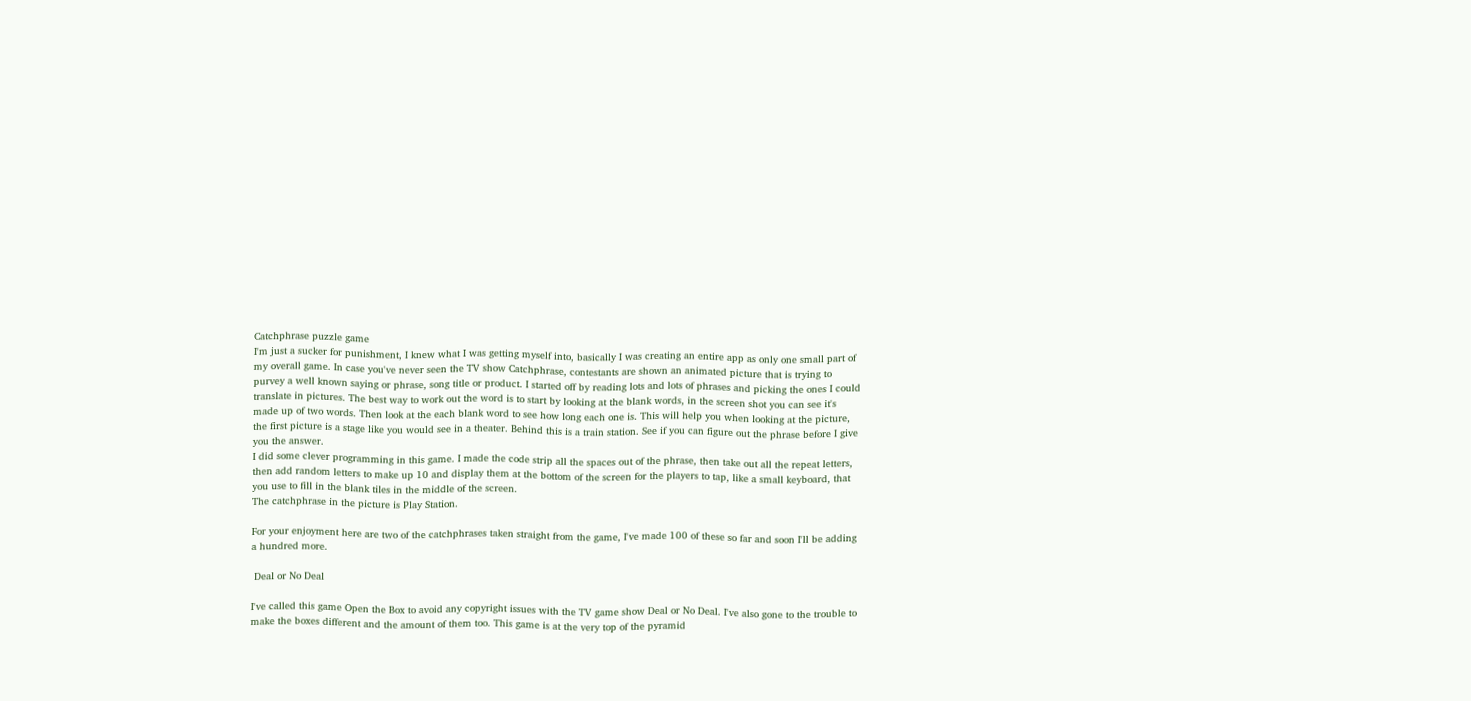Catchphrase puzzle game
I'm just a sucker for punishment, I knew what I was getting myself into, basically I was creating an entire app as only one small part of my overall game. In case you've never seen the TV show Catchphrase, contestants are shown an animated picture that is trying to purvey a well known saying or phrase, song title or product. I started off by reading lots and lots of phrases and picking the ones I could translate in pictures. The best way to work out the word is to start by looking at the blank words, in the screen shot you can see it's made up of two words. Then look at the each blank word to see how long each one is. This will help you when looking at the picture, the first picture is a stage like you would see in a theater. Behind this is a train station. See if you can figure out the phrase before I give you the answer.
I did some clever programming in this game. I made the code strip all the spaces out of the phrase, then take out all the repeat letters, then add random letters to make up 10 and display them at the bottom of the screen for the players to tap, like a small keyboard, that you use to fill in the blank tiles in the middle of the screen.
The catchphrase in the picture is Play Station.

For your enjoyment here are two of the catchphrases taken straight from the game, I've made 100 of these so far and soon I'll be adding a hundred more.

 Deal or No Deal

I've called this game Open the Box to avoid any copyright issues with the TV game show Deal or No Deal. I've also gone to the trouble to make the boxes different and the amount of them too. This game is at the very top of the pyramid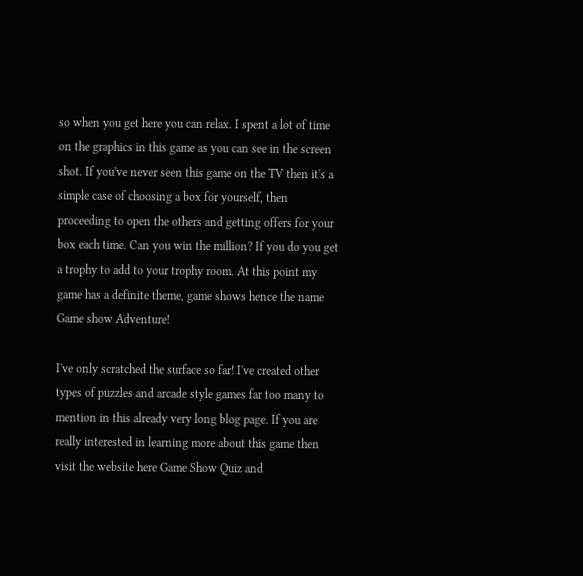so when you get here you can relax. I spent a lot of time on the graphics in this game as you can see in the screen shot. If you've never seen this game on the TV then it's a simple case of choosing a box for yourself, then proceeding to open the others and getting offers for your box each time. Can you win the million? If you do you get a trophy to add to your trophy room. At this point my game has a definite theme, game shows hence the name Game show Adventure!

I've only scratched the surface so far! I've created other types of puzzles and arcade style games far too many to mention in this already very long blog page. If you are really interested in learning more about this game then visit the website here Game Show Quiz and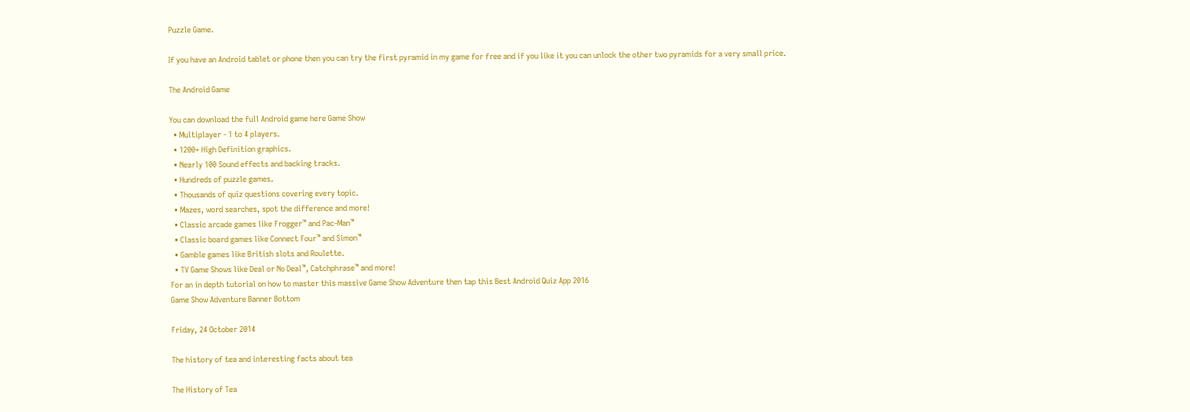Puzzle Game.

If you have an Android tablet or phone then you can try the first pyramid in my game for free and if you like it you can unlock the other two pyramids for a very small price.

The Android Game

You can download the full Android game here Game Show
  • Multiplayer - 1 to 4 players.
  • 1200+ High Definition graphics.
  • Nearly 100 Sound effects and backing tracks.
  • Hundreds of puzzle games.
  • Thousands of quiz questions covering every topic.
  • Mazes, word searches, spot the difference and more!
  • Classic arcade games like Frogger™ and Pac-Man™
  • Classic board games like Connect Four™ and Simon™
  • Gamble games like British slots and Roulette.
  • TV Game Shows like Deal or No Deal™, Catchphrase™ and more!
For an in depth tutorial on how to master this massive Game Show Adventure then tap this Best Android Quiz App 2016
Game Show Adventure Banner Bottom

Friday, 24 October 2014

The history of tea and interesting facts about tea

The History of Tea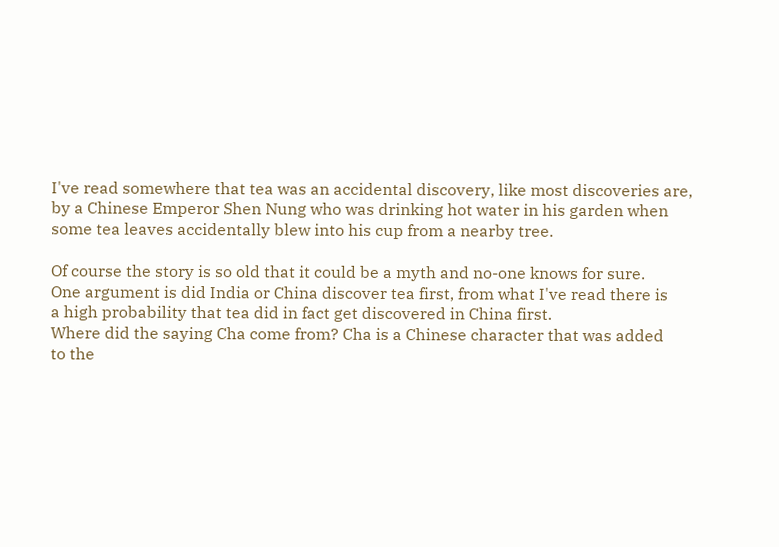I've read somewhere that tea was an accidental discovery, like most discoveries are,
by a Chinese Emperor Shen Nung who was drinking hot water in his garden when
some tea leaves accidentally blew into his cup from a nearby tree.

Of course the story is so old that it could be a myth and no-one knows for sure.
One argument is did India or China discover tea first, from what I've read there is
a high probability that tea did in fact get discovered in China first.
Where did the saying Cha come from? Cha is a Chinese character that was added
to the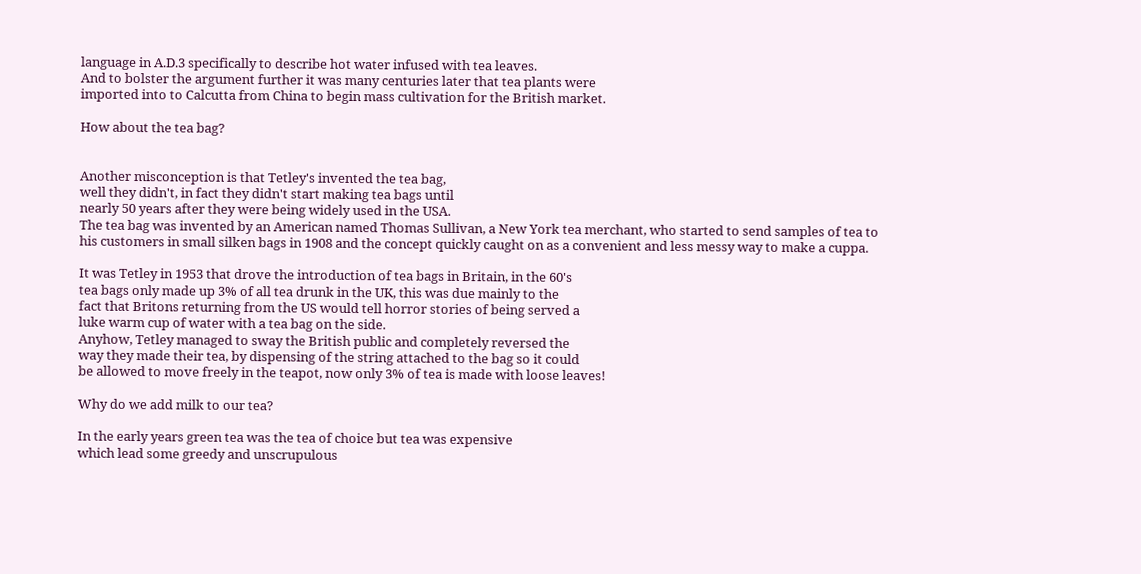language in A.D.3 specifically to describe hot water infused with tea leaves.
And to bolster the argument further it was many centuries later that tea plants were
imported into to Calcutta from China to begin mass cultivation for the British market.

How about the tea bag?


Another misconception is that Tetley's invented the tea bag,
well they didn't, in fact they didn't start making tea bags until
nearly 50 years after they were being widely used in the USA.
The tea bag was invented by an American named Thomas Sullivan, a New York tea merchant, who started to send samples of tea to his customers in small silken bags in 1908 and the concept quickly caught on as a convenient and less messy way to make a cuppa.

It was Tetley in 1953 that drove the introduction of tea bags in Britain, in the 60's
tea bags only made up 3% of all tea drunk in the UK, this was due mainly to the
fact that Britons returning from the US would tell horror stories of being served a
luke warm cup of water with a tea bag on the side.
Anyhow, Tetley managed to sway the British public and completely reversed the
way they made their tea, by dispensing of the string attached to the bag so it could
be allowed to move freely in the teapot, now only 3% of tea is made with loose leaves!

Why do we add milk to our tea?

In the early years green tea was the tea of choice but tea was expensive
which lead some greedy and unscrupulous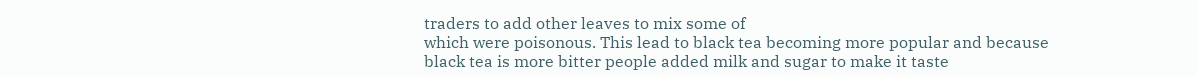traders to add other leaves to mix some of
which were poisonous. This lead to black tea becoming more popular and because
black tea is more bitter people added milk and sugar to make it taste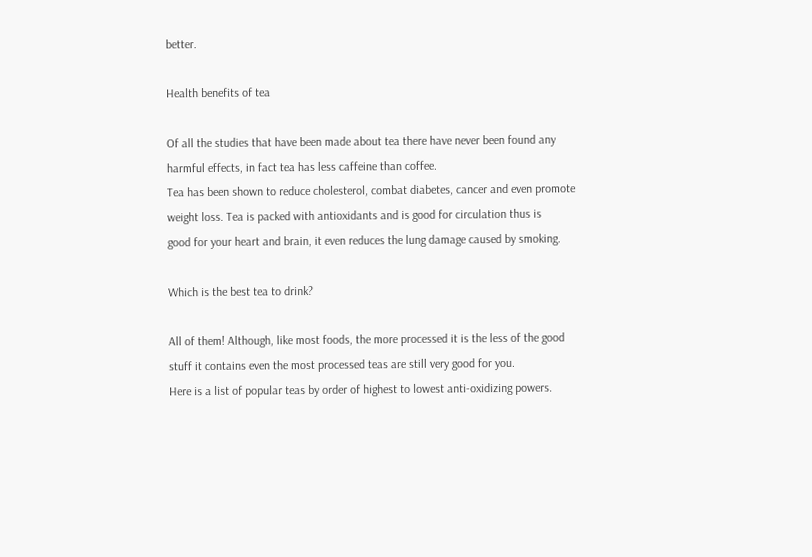better.

Health benefits of tea

Of all the studies that have been made about tea there have never been found any
harmful effects, in fact tea has less caffeine than coffee.
Tea has been shown to reduce cholesterol, combat diabetes, cancer and even promote
weight loss. Tea is packed with antioxidants and is good for circulation thus is
good for your heart and brain, it even reduces the lung damage caused by smoking.

Which is the best tea to drink?

All of them! Although, like most foods, the more processed it is the less of the good
stuff it contains even the most processed teas are still very good for you.
Here is a list of popular teas by order of highest to lowest anti-oxidizing powers.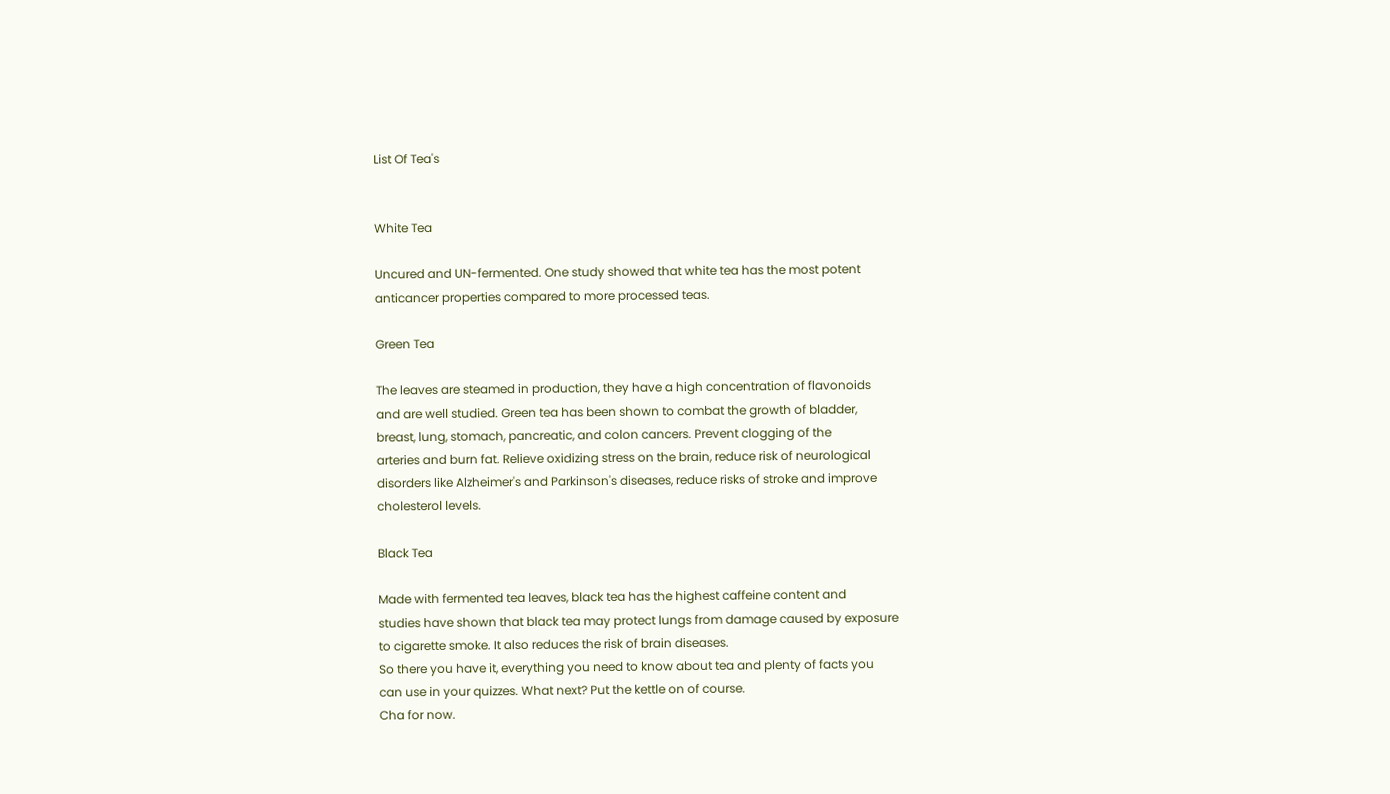List Of Tea's


White Tea

Uncured and UN-fermented. One study showed that white tea has the most potent
anticancer properties compared to more processed teas.

Green Tea

The leaves are steamed in production, they have a high concentration of flavonoids
and are well studied. Green tea has been shown to combat the growth of bladder,
breast, lung, stomach, pancreatic, and colon cancers. Prevent clogging of the
arteries and burn fat. Relieve oxidizing stress on the brain, reduce risk of neurological
disorders like Alzheimer's and Parkinson's diseases, reduce risks of stroke and improve
cholesterol levels.

Black Tea

Made with fermented tea leaves, black tea has the highest caffeine content and
studies have shown that black tea may protect lungs from damage caused by exposure
to cigarette smoke. It also reduces the risk of brain diseases.
So there you have it, everything you need to know about tea and plenty of facts you
can use in your quizzes. What next? Put the kettle on of course.
Cha for now.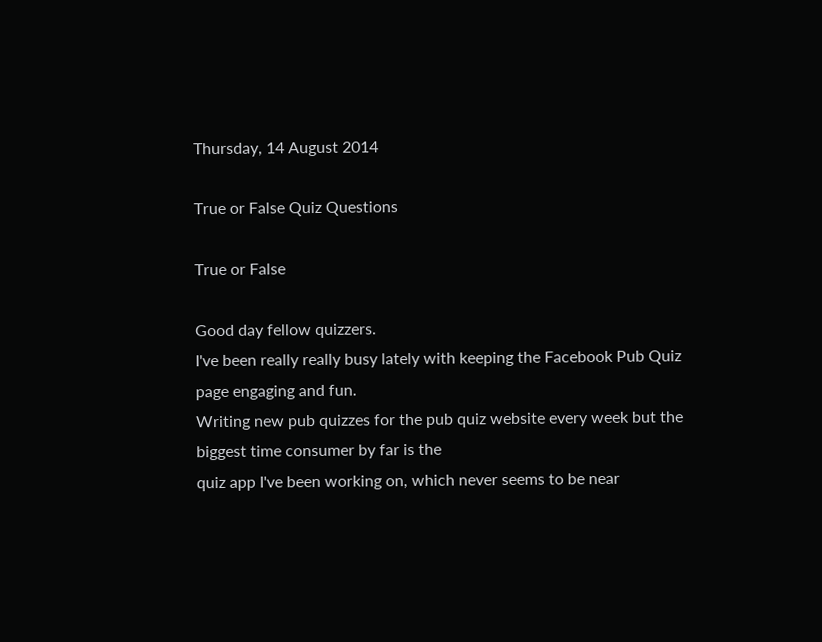Thursday, 14 August 2014

True or False Quiz Questions

True or False

Good day fellow quizzers.
I've been really really busy lately with keeping the Facebook Pub Quiz page engaging and fun.
Writing new pub quizzes for the pub quiz website every week but the biggest time consumer by far is the
quiz app I've been working on, which never seems to be near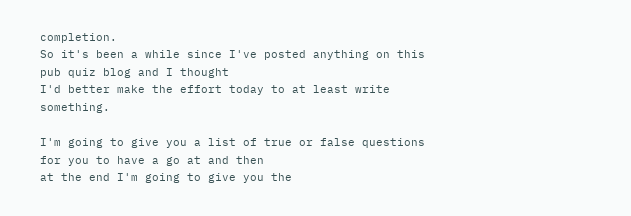completion.
So it's been a while since I've posted anything on this pub quiz blog and I thought
I'd better make the effort today to at least write something.

I'm going to give you a list of true or false questions for you to have a go at and then
at the end I'm going to give you the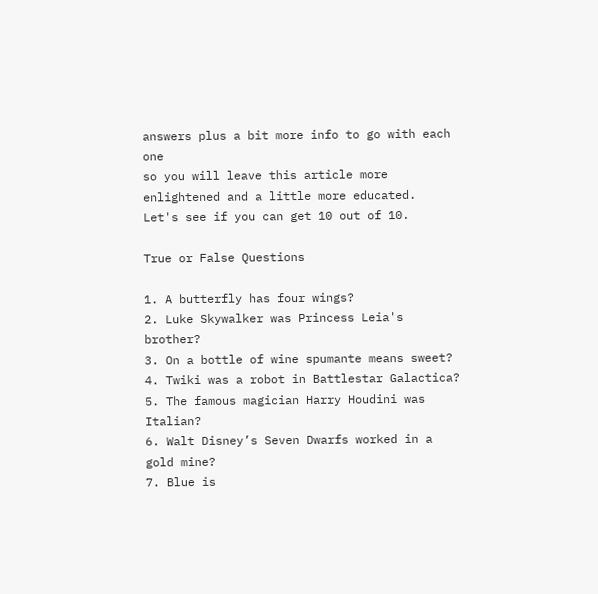answers plus a bit more info to go with each one
so you will leave this article more enlightened and a little more educated.
Let's see if you can get 10 out of 10.

True or False Questions

1. A butterfly has four wings?
2. Luke Skywalker was Princess Leia's brother?
3. On a bottle of wine spumante means sweet?
4. Twiki was a robot in Battlestar Galactica?
5. The famous magician Harry Houdini was Italian?
6. Walt Disney’s Seven Dwarfs worked in a gold mine?
7. Blue is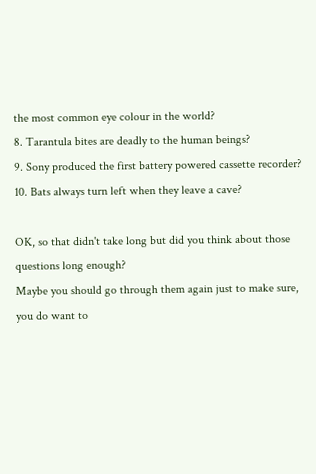the most common eye colour in the world?
8. Tarantula bites are deadly to the human beings?
9. Sony produced the first battery powered cassette recorder?
10. Bats always turn left when they leave a cave?

OK, so that didn't take long but did you think about those questions long enough?
Maybe you should go through them again just to make sure, you do want to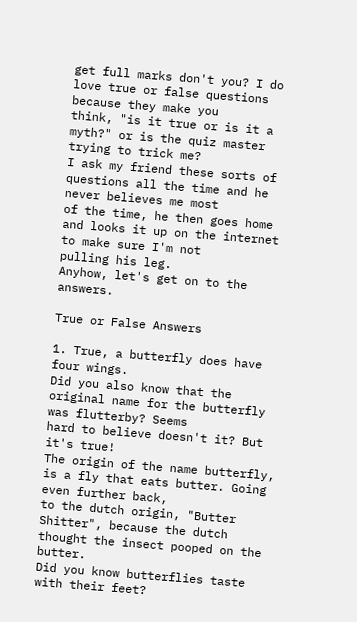get full marks don't you? I do love true or false questions because they make you
think, "is it true or is it a myth?" or is the quiz master trying to trick me?
I ask my friend these sorts of questions all the time and he never believes me most
of the time, he then goes home and looks it up on the internet to make sure I'm not
pulling his leg.
Anyhow, let's get on to the answers.

True or False Answers

1. True, a butterfly does have four wings.
Did you also know that the original name for the butterfly was flutterby? Seems
hard to believe doesn't it? But it's true!
The origin of the name butterfly, is a fly that eats butter. Going even further back,
to the dutch origin, "Butter Shitter", because the dutch thought the insect pooped on the butter.
Did you know butterflies taste with their feet?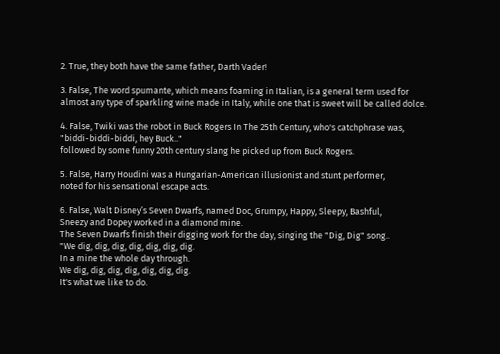2. True, they both have the same father, Darth Vader!

3. False, The word spumante, which means foaming in Italian, is a general term used for
almost any type of sparkling wine made in Italy, while one that is sweet will be called dolce.

4. False, Twiki was the robot in Buck Rogers In The 25th Century, who's catchphrase was,
"biddi-biddi-biddi, hey Buck.."
followed by some funny 20th century slang he picked up from Buck Rogers.

5. False, Harry Houdini was a Hungarian-American illusionist and stunt performer,
noted for his sensational escape acts.

6. False, Walt Disney’s Seven Dwarfs, named Doc, Grumpy, Happy, Sleepy, Bashful,
Sneezy and Dopey worked in a diamond mine.
The Seven Dwarfs finish their digging work for the day, singing the "Dig, Dig" song..
"We dig, dig, dig, dig, dig, dig, dig.
In a mine the whole day through.
We dig, dig, dig, dig, dig, dig, dig.
It's what we like to do.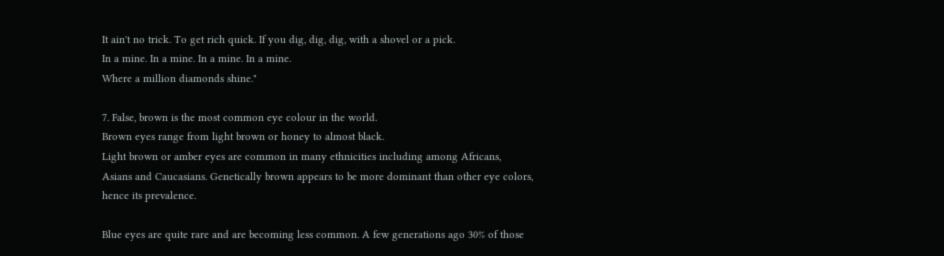It ain't no trick. To get rich quick. If you dig, dig, dig, with a shovel or a pick.
In a mine. In a mine. In a mine. In a mine.
Where a million diamonds shine."

7. False, brown is the most common eye colour in the world.
Brown eyes range from light brown or honey to almost black.
Light brown or amber eyes are common in many ethnicities including among Africans,
Asians and Caucasians. Genetically brown appears to be more dominant than other eye colors,
hence its prevalence.

Blue eyes are quite rare and are becoming less common. A few generations ago 30% of those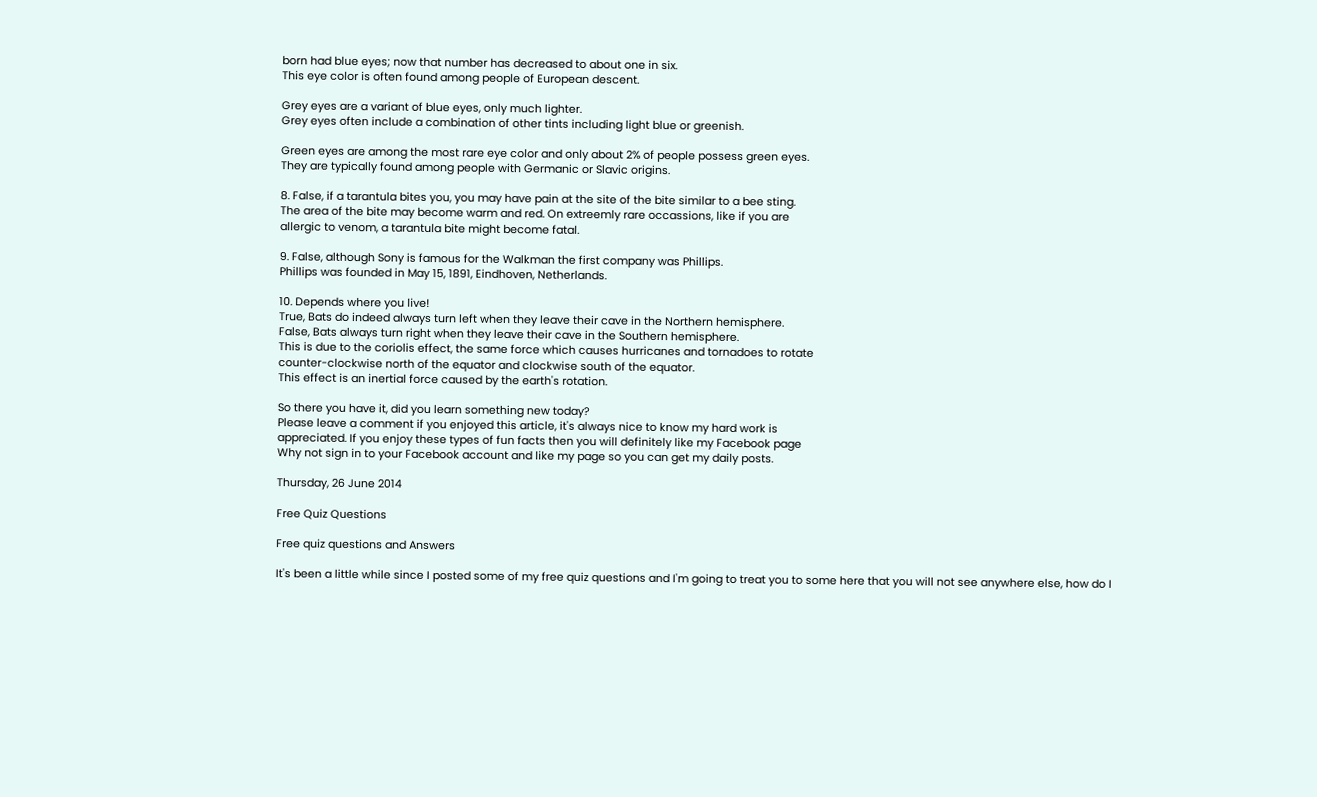born had blue eyes; now that number has decreased to about one in six.
This eye color is often found among people of European descent.

Grey eyes are a variant of blue eyes, only much lighter.
Grey eyes often include a combination of other tints including light blue or greenish.

Green eyes are among the most rare eye color and only about 2% of people possess green eyes.
They are typically found among people with Germanic or Slavic origins.

8. False, if a tarantula bites you, you may have pain at the site of the bite similar to a bee sting.
The area of the bite may become warm and red. On extreemly rare occassions, like if you are
allergic to venom, a tarantula bite might become fatal.

9. False, although Sony is famous for the Walkman the first company was Phillips.
Phillips was founded in May 15, 1891, Eindhoven, Netherlands.

10. Depends where you live!
True, Bats do indeed always turn left when they leave their cave in the Northern hemisphere.
False, Bats always turn right when they leave their cave in the Southern hemisphere.
This is due to the coriolis effect, the same force which causes hurricanes and tornadoes to rotate
counter-clockwise north of the equator and clockwise south of the equator.
This effect is an inertial force caused by the earth's rotation.

So there you have it, did you learn something new today?
Please leave a comment if you enjoyed this article, it's always nice to know my hard work is
appreciated. If you enjoy these types of fun facts then you will definitely like my Facebook page
Why not sign in to your Facebook account and like my page so you can get my daily posts.

Thursday, 26 June 2014

Free Quiz Questions

Free quiz questions and Answers

It's been a little while since I posted some of my free quiz questions and I'm going to treat you to some here that you will not see anywhere else, how do I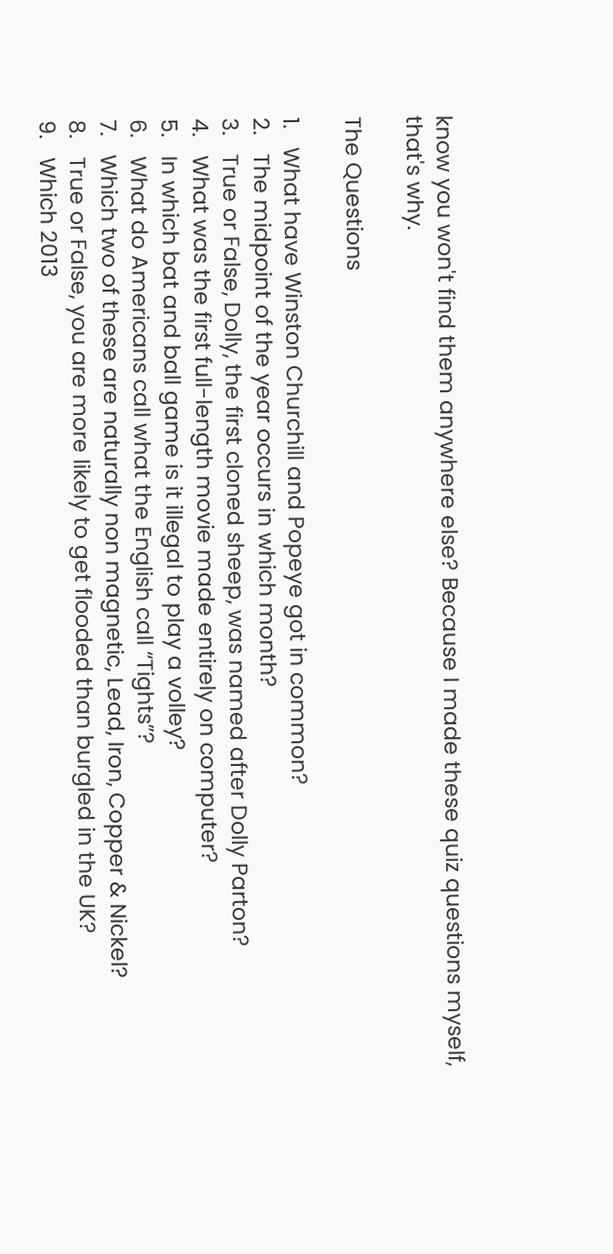know you won't find them anywhere else? Because I made these quiz questions myself, that's why.

The Questions

1.   What have Winston Churchill and Popeye got in common?
2.   The midpoint of the year occurs in which month?
3.   True or False, Dolly, the first cloned sheep, was named after Dolly Parton?
4.   What was the first full-length movie made entirely on computer?
5.   In which bat and ball game is it illegal to play a volley?
6.   What do Americans call what the English call “Tights”?
7.   Which two of these are naturally non magnetic, Lead, Iron, Copper & Nickel?
8.   True or False, you are more likely to get flooded than burgled in the UK?
9.   Which 2013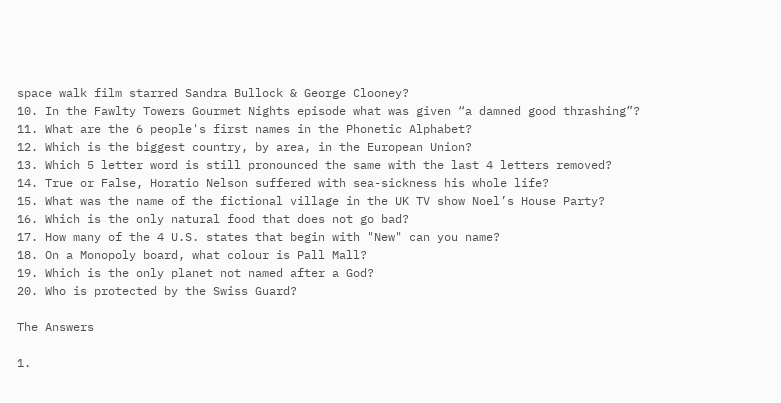space walk film starred Sandra Bullock & George Clooney?
10. In the Fawlty Towers Gourmet Nights episode what was given “a damned good thrashing”?
11. What are the 6 people's first names in the Phonetic Alphabet?
12. Which is the biggest country, by area, in the European Union?
13. Which 5 letter word is still pronounced the same with the last 4 letters removed?
14. True or False, Horatio Nelson suffered with sea-sickness his whole life?
15. What was the name of the fictional village in the UK TV show Noel’s House Party?
16. Which is the only natural food that does not go bad?
17. How many of the 4 U.S. states that begin with "New" can you name?
18. On a Monopoly board, what colour is Pall Mall?
19. Which is the only planet not named after a God?
20. Who is protected by the Swiss Guard?

The Answers

1.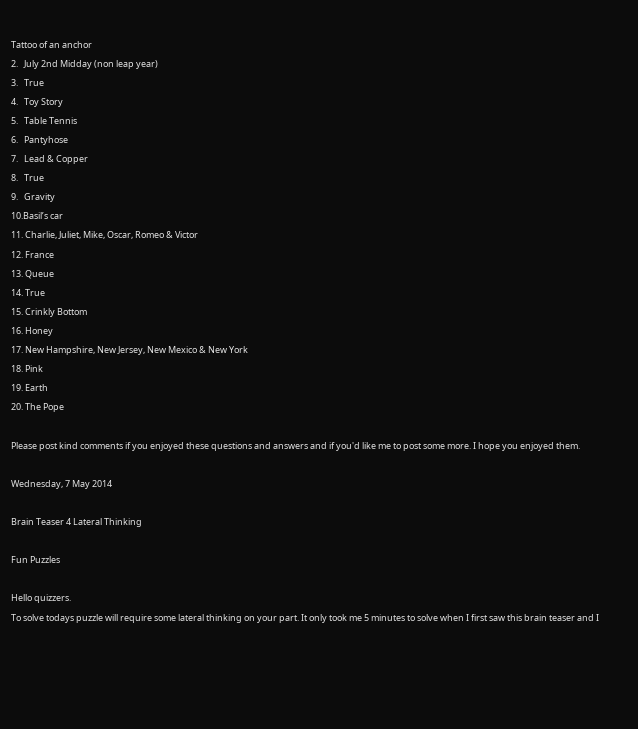Tattoo of an anchor
2.   July 2nd Midday (non leap year)
3.   True
4.   Toy Story
5.   Table Tennis
6.   Pantyhose
7.   Lead & Copper
8.   True
9.   Gravity
10.Basil’s car
11. Charlie, Juliet, Mike, Oscar, Romeo & Victor
12. France
13. Queue
14. True
15. Crinkly Bottom
16. Honey
17. New Hampshire, New Jersey, New Mexico & New York
18. Pink
19. Earth
20. The Pope

Please post kind comments if you enjoyed these questions and answers and if you'd like me to post some more. I hope you enjoyed them.

Wednesday, 7 May 2014

Brain Teaser 4 Lateral Thinking

Fun Puzzles

Hello quizzers.
To solve todays puzzle will require some lateral thinking on your part. It only took me 5 minutes to solve when I first saw this brain teaser and I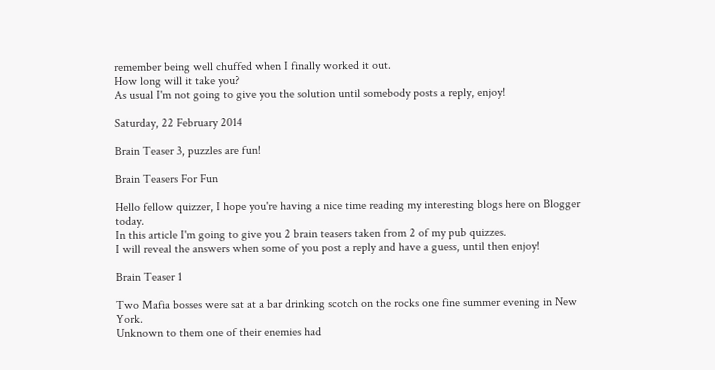remember being well chuffed when I finally worked it out.
How long will it take you?
As usual I'm not going to give you the solution until somebody posts a reply, enjoy!

Saturday, 22 February 2014

Brain Teaser 3, puzzles are fun!

Brain Teasers For Fun

Hello fellow quizzer, I hope you're having a nice time reading my interesting blogs here on Blogger today.
In this article I'm going to give you 2 brain teasers taken from 2 of my pub quizzes.
I will reveal the answers when some of you post a reply and have a guess, until then enjoy!

Brain Teaser 1

Two Mafia bosses were sat at a bar drinking scotch on the rocks one fine summer evening in New York.
Unknown to them one of their enemies had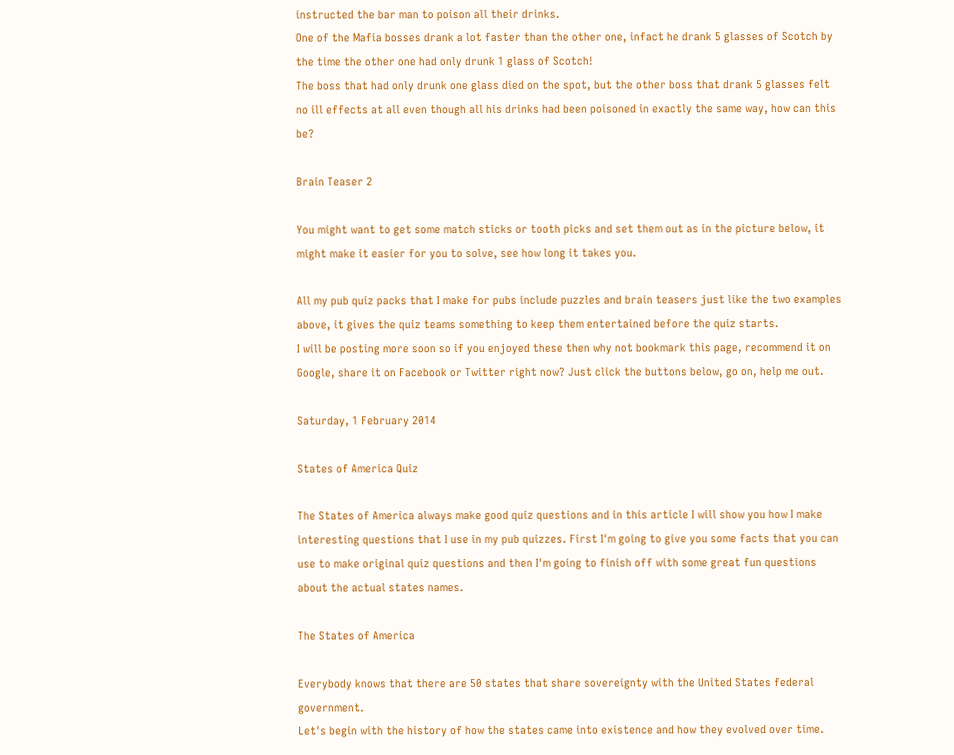instructed the bar man to poison all their drinks.
One of the Mafia bosses drank a lot faster than the other one, infact he drank 5 glasses of Scotch by the time the other one had only drunk 1 glass of Scotch!
The boss that had only drunk one glass died on the spot, but the other boss that drank 5 glasses felt no ill effects at all even though all his drinks had been poisoned in exactly the same way, how can this be?

Brain Teaser 2

You might want to get some match sticks or tooth picks and set them out as in the picture below, it might make it easier for you to solve, see how long it takes you.

All my pub quiz packs that I make for pubs include puzzles and brain teasers just like the two examples above, it gives the quiz teams something to keep them entertained before the quiz starts.
I will be posting more soon so if you enjoyed these then why not bookmark this page, recommend it on Google, share it on Facebook or Twitter right now? Just click the buttons below, go on, help me out.

Saturday, 1 February 2014

States of America Quiz

The States of America always make good quiz questions and in this article I will show you how I make interesting questions that I use in my pub quizzes. First I'm going to give you some facts that you can use to make original quiz questions and then I'm going to finish off with some great fun questions about the actual states names.

The States of America

Everybody knows that there are 50 states that share sovereignty with the United States federal government.
Let's begin with the history of how the states came into existence and how they evolved over time.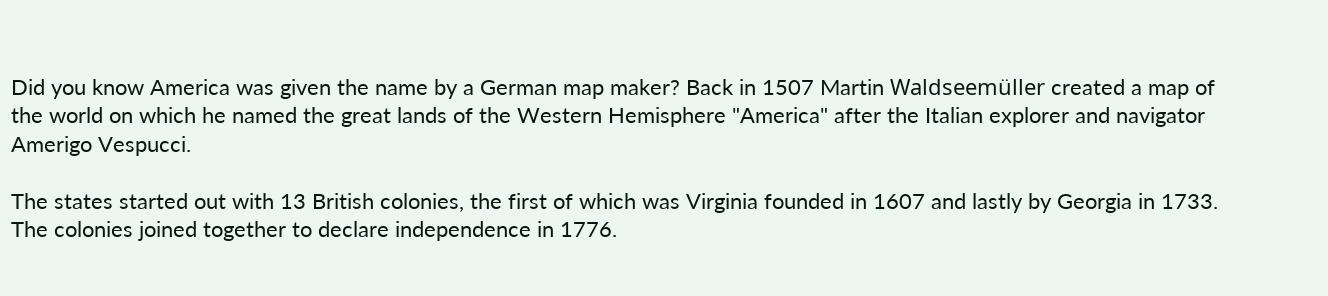Did you know America was given the name by a German map maker? Back in 1507 Martin Waldseemüller created a map of the world on which he named the great lands of the Western Hemisphere "America" after the Italian explorer and navigator Amerigo Vespucci.

The states started out with 13 British colonies, the first of which was Virginia founded in 1607 and lastly by Georgia in 1733. The colonies joined together to declare independence in 1776.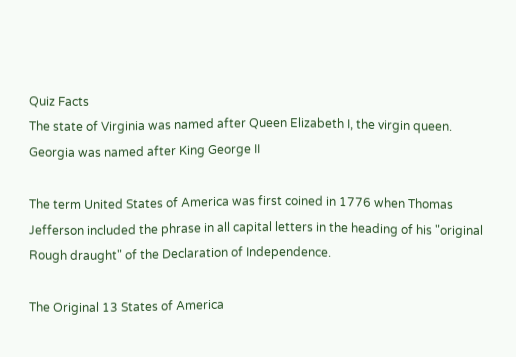Quiz Facts
The state of Virginia was named after Queen Elizabeth I, the virgin queen.
Georgia was named after King George II

The term United States of America was first coined in 1776 when Thomas Jefferson included the phrase in all capital letters in the heading of his "original Rough draught" of the Declaration of Independence.

The Original 13 States of America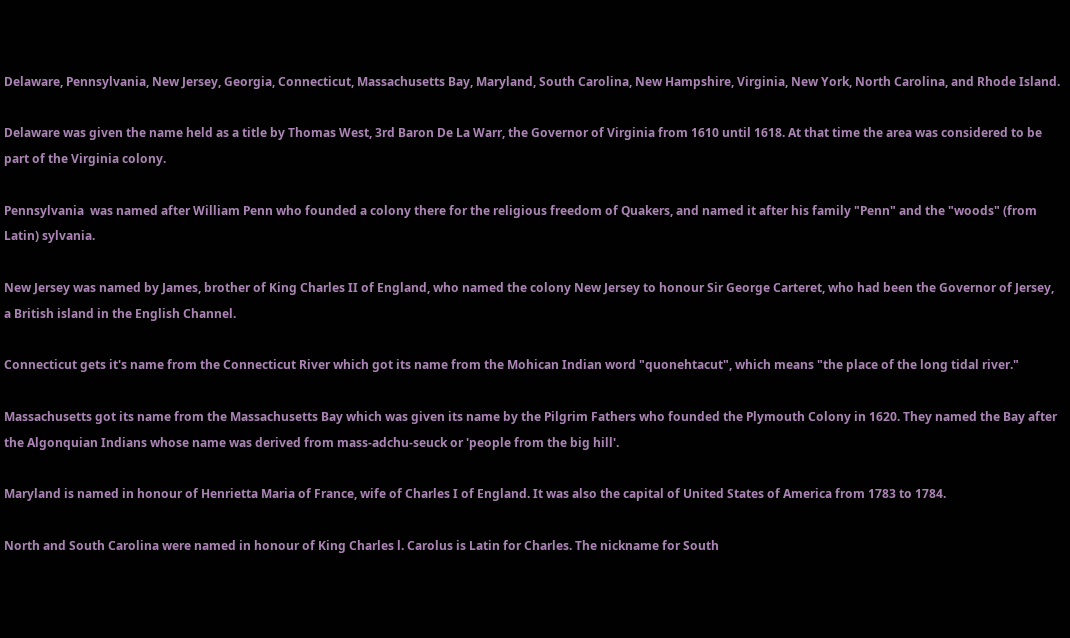Delaware, Pennsylvania, New Jersey, Georgia, Connecticut, Massachusetts Bay, Maryland, South Carolina, New Hampshire, Virginia, New York, North Carolina, and Rhode Island.

Delaware was given the name held as a title by Thomas West, 3rd Baron De La Warr, the Governor of Virginia from 1610 until 1618. At that time the area was considered to be part of the Virginia colony.

Pennsylvania  was named after William Penn who founded a colony there for the religious freedom of Quakers, and named it after his family "Penn" and the "woods" (from Latin) sylvania.

New Jersey was named by James, brother of King Charles II of England, who named the colony New Jersey to honour Sir George Carteret, who had been the Governor of Jersey, a British island in the English Channel.

Connecticut gets it's name from the Connecticut River which got its name from the Mohican Indian word "quonehtacut", which means "the place of the long tidal river."

Massachusetts got its name from the Massachusetts Bay which was given its name by the Pilgrim Fathers who founded the Plymouth Colony in 1620. They named the Bay after the Algonquian Indians whose name was derived from mass-adchu-seuck or 'people from the big hill'.

Maryland is named in honour of Henrietta Maria of France, wife of Charles I of England. It was also the capital of United States of America from 1783 to 1784.

North and South Carolina were named in honour of King Charles l. Carolus is Latin for Charles. The nickname for South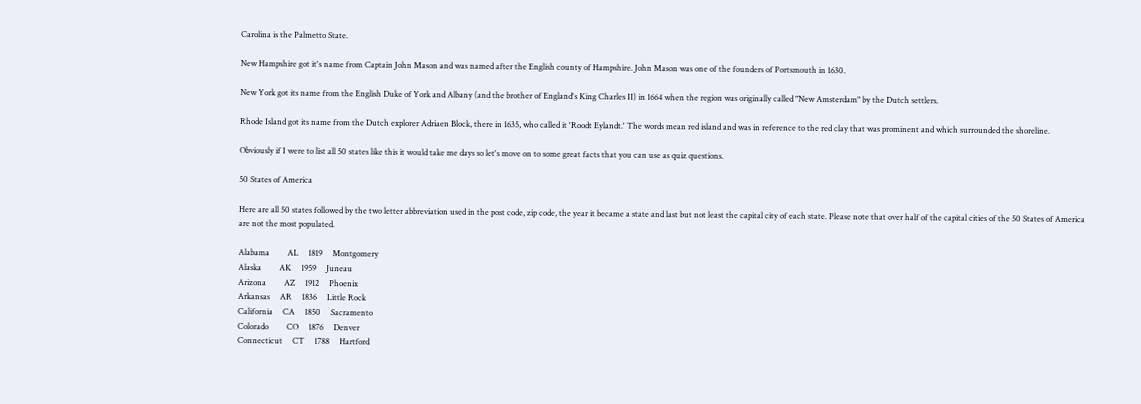Carolina is the Palmetto State.

New Hampshire got it's name from Captain John Mason and was named after the English county of Hampshire. John Mason was one of the founders of Portsmouth in 1630.

New York got its name from the English Duke of York and Albany (and the brother of England's King Charles II) in 1664 when the region was originally called "New Amsterdam" by the Dutch settlers.

Rhode Island got its name from the Dutch explorer Adriaen Block, there in 1635, who called it 'Roodt Eylandt.' The words mean red island and was in reference to the red clay that was prominent and which surrounded the shoreline.

Obviously if I were to list all 50 states like this it would take me days so let's move on to some great facts that you can use as quiz questions.

50 States of America

Here are all 50 states followed by the two letter abbreviation used in the post code, zip code, the year it became a state and last but not least the capital city of each state. Please note that over half of the capital cities of the 50 States of America are not the most populated.

Alabama         AL     1819     Montgomery
Alaska         AK     1959     Juneau
Arizona         AZ     1912     Phoenix
Arkansas     AR     1836     Little Rock
California     CA     1850     Sacramento
Colorado         CO     1876     Denver
Connecticut     CT     1788     Hartford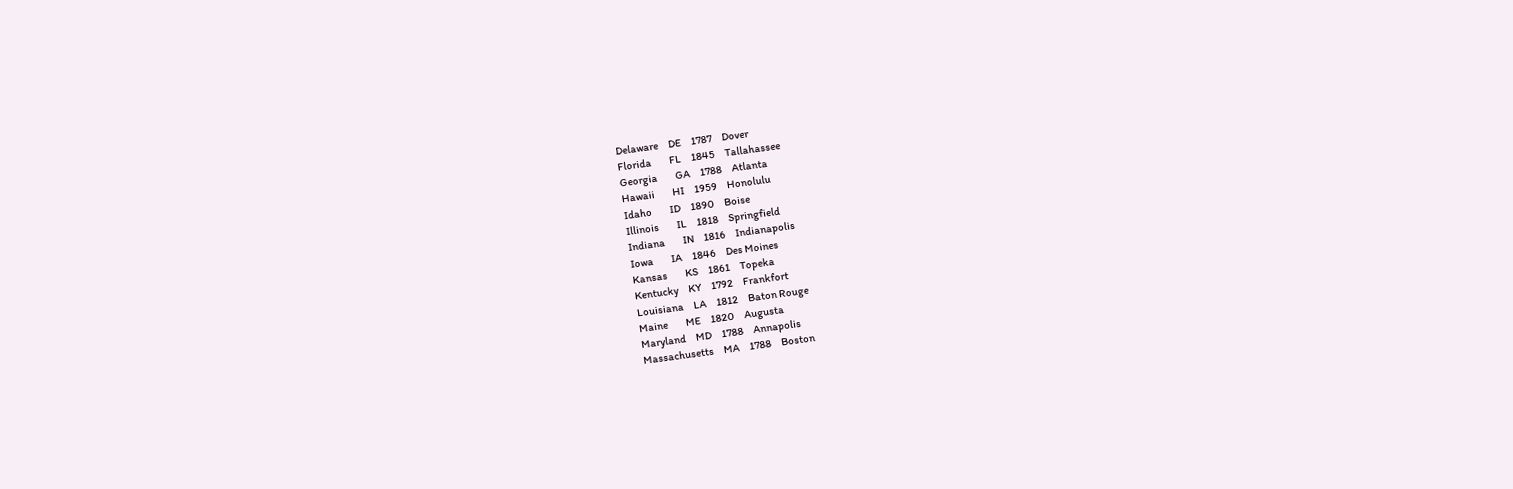Delaware     DE     1787     Dover
Florida         FL     1845     Tallahassee
Georgia         GA     1788     Atlanta
Hawaii         HI     1959     Honolulu
Idaho         ID     1890     Boise
Illinois         IL     1818     Springfield
Indiana         IN     1816     Indianapolis
Iowa         IA     1846     Des Moines
Kansas         KS     1861     Topeka
Kentucky     KY     1792     Frankfort
Louisiana     LA     1812     Baton Rouge
Maine         ME     1820     Augusta
Maryland     MD     1788     Annapolis
Massachusetts     MA     1788     Boston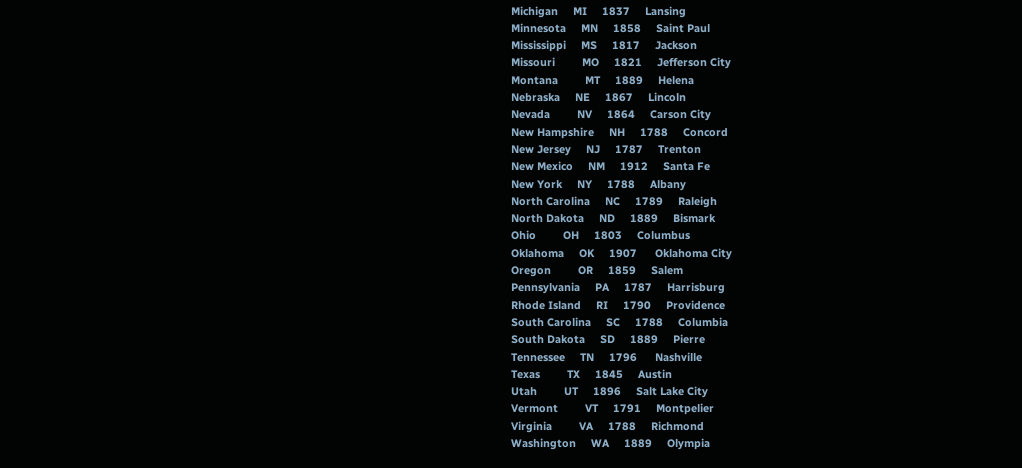Michigan     MI     1837     Lansing
Minnesota     MN     1858     Saint Paul
Mississippi     MS     1817     Jackson
Missouri         MO     1821     Jefferson City
Montana         MT     1889     Helena
Nebraska     NE     1867     Lincoln
Nevada         NV     1864     Carson City
New Hampshire     NH     1788     Concord
New Jersey     NJ     1787     Trenton
New Mexico     NM     1912     Santa Fe
New York     NY     1788     Albany
North Carolina     NC     1789     Raleigh
North Dakota     ND     1889     Bismark
Ohio         OH     1803     Columbus
Oklahoma     OK     1907      Oklahoma City
Oregon         OR     1859     Salem
Pennsylvania     PA     1787     Harrisburg
Rhode Island     RI     1790     Providence
South Carolina     SC     1788     Columbia
South Dakota     SD     1889     Pierre
Tennessee     TN     1796      Nashville
Texas         TX     1845     Austin
Utah         UT     1896     Salt Lake City
Vermont         VT     1791     Montpelier
Virginia         VA     1788     Richmond
Washington     WA     1889     Olympia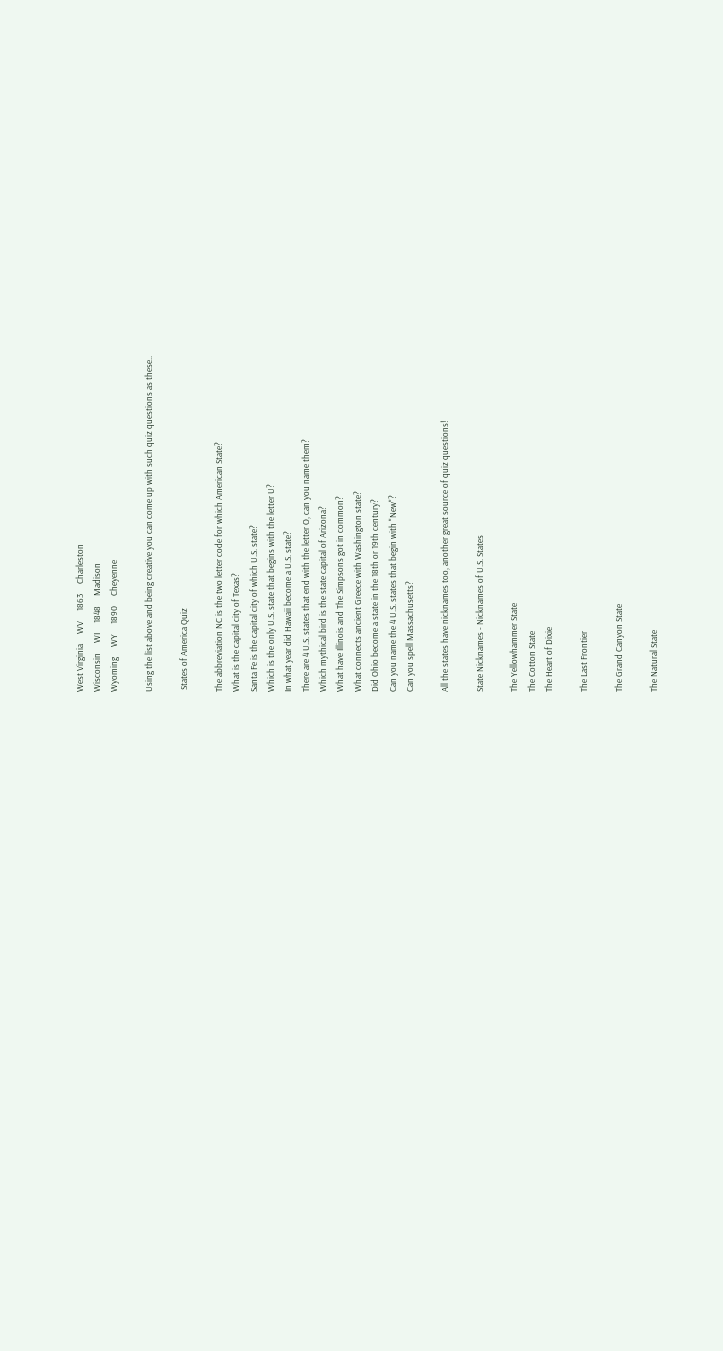West Virginia     WV     1863     Charleston
Wisconsin     WI     1848     Madison
Wyoming     WY     1890     Cheyenne

Using the list above and being creative you can come up with such quiz questions as these..

 States of America Quiz

The abbreviation NC is the two letter code for which American State?
What is the capital city of Texas?
Santa Fe is the capital city of which U.S. state?
Which is the only U.S. state that begins with the letter U?
In what year did Hawaii become a U.S. state?
There are 4 U.S. states that end with the letter O, can you name them?
Which mythical bird is the state capital of Arizona?
What have Illinois and The Simpsons got in common?
What connects ancient Greece with Washington state?
Did Ohio become a state in the 18th or 19th century?
Can you name the 4 U.S. states that begin with "New"?
Can you spell Massachusetts?

All the states have nicknames too, another great source of quiz questions!

State Nicknames - Nicknames of U.S. States

The Yellowhammer State
The Cotton State
The Heart of Dixie

The Last Frontier

The Grand Canyon State

The Natural State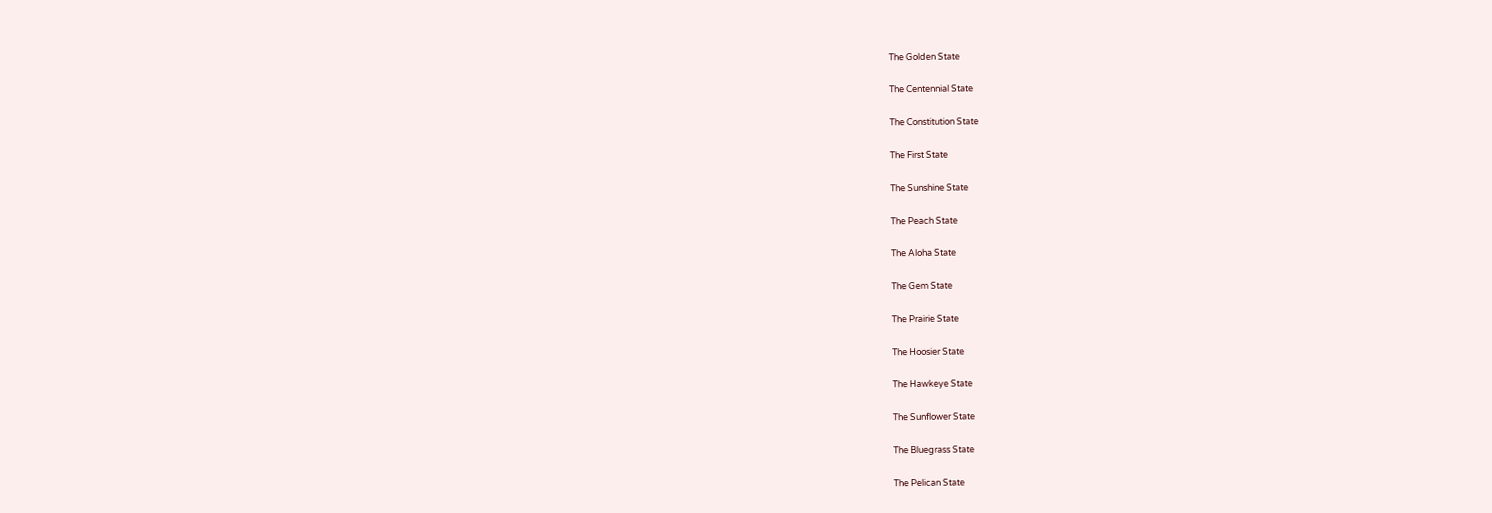The Golden State

The Centennial State

The Constitution State

The First State

The Sunshine State

The Peach State

The Aloha State

The Gem State

The Prairie State

The Hoosier State

The Hawkeye State

The Sunflower State

The Bluegrass State

The Pelican State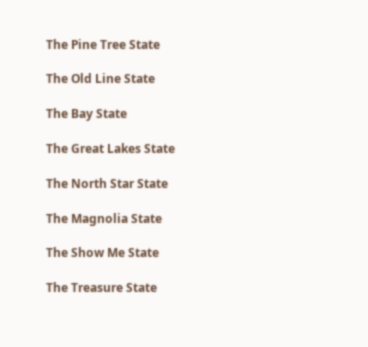The Pine Tree State

The Old Line State

The Bay State

The Great Lakes State

The North Star State

The Magnolia State

The Show Me State

The Treasure State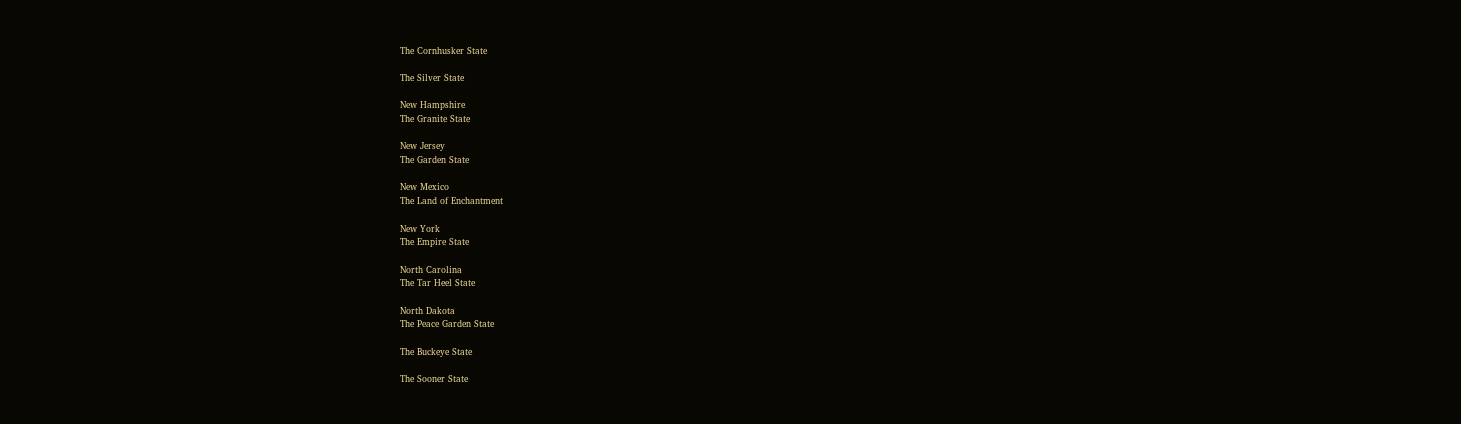The Cornhusker State

The Silver State

New Hampshire
The Granite State

New Jersey
The Garden State

New Mexico
The Land of Enchantment

New York
The Empire State

North Carolina
The Tar Heel State

North Dakota
The Peace Garden State

The Buckeye State

The Sooner State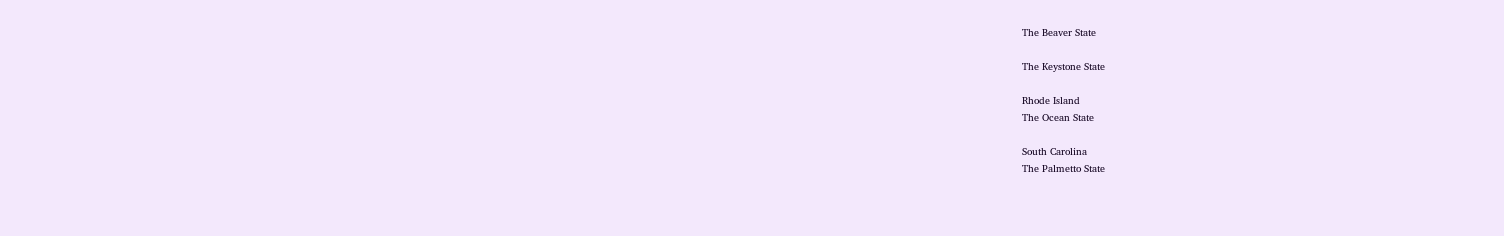The Beaver State

The Keystone State

Rhode Island
The Ocean State

South Carolina
The Palmetto State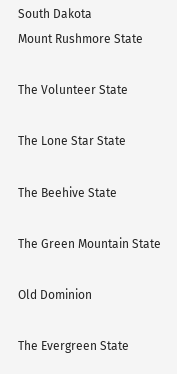South Dakota
Mount Rushmore State

The Volunteer State

The Lone Star State

The Beehive State

The Green Mountain State

Old Dominion

The Evergreen State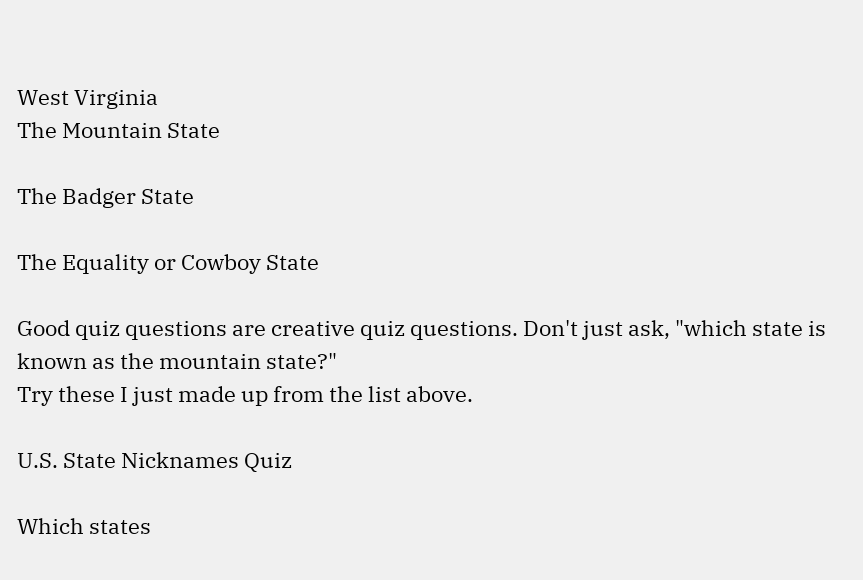West Virginia
The Mountain State

The Badger State

The Equality or Cowboy State

Good quiz questions are creative quiz questions. Don't just ask, "which state is known as the mountain state?"
Try these I just made up from the list above.

U.S. State Nicknames Quiz

Which states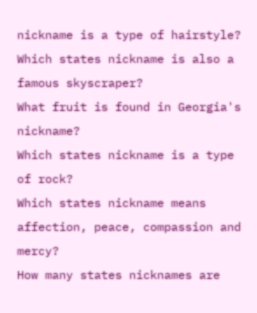nickname is a type of hairstyle?
Which states nickname is also a famous skyscraper?
What fruit is found in Georgia's nickname?
Which states nickname is a type of rock?
Which states nickname means affection, peace, compassion and mercy?
How many states nicknames are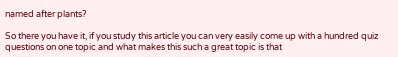named after plants?

So there you have it, if you study this article you can very easily come up with a hundred quiz questions on one topic and what makes this such a great topic is that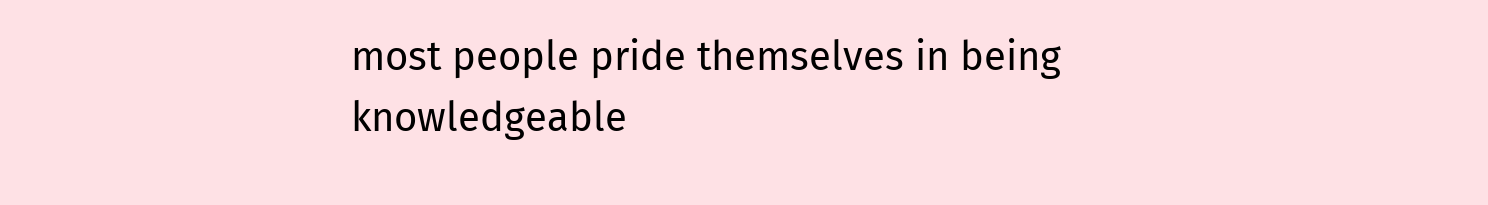most people pride themselves in being knowledgeable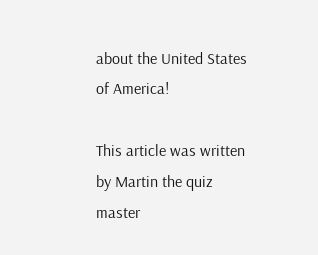about the United States of America!

This article was written by Martin the quiz master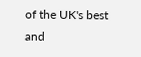of the UK's best and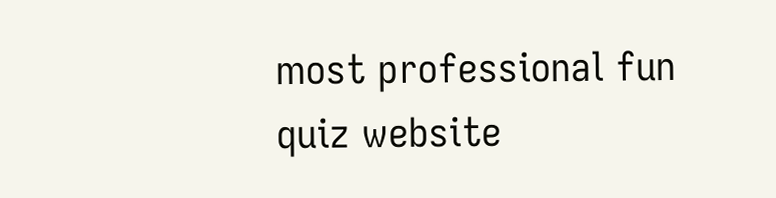most professional fun quiz website